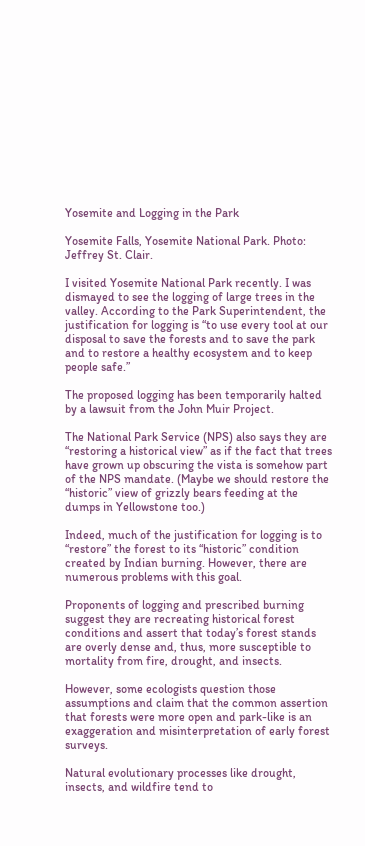Yosemite and Logging in the Park

Yosemite Falls, Yosemite National Park. Photo: Jeffrey St. Clair.

I visited Yosemite National Park recently. I was dismayed to see the logging of large trees in the valley. According to the Park Superintendent, the justification for logging is “to use every tool at our disposal to save the forests and to save the park and to restore a healthy ecosystem and to keep people safe.”

The proposed logging has been temporarily halted by a lawsuit from the John Muir Project.

The National Park Service (NPS) also says they are “restoring a historical view” as if the fact that trees have grown up obscuring the vista is somehow part of the NPS mandate. (Maybe we should restore the “historic” view of grizzly bears feeding at the dumps in Yellowstone too.)

Indeed, much of the justification for logging is to “restore” the forest to its “historic” condition created by Indian burning. However, there are numerous problems with this goal.

Proponents of logging and prescribed burning suggest they are recreating historical forest conditions and assert that today’s forest stands are overly dense and, thus, more susceptible to mortality from fire, drought, and insects.

However, some ecologists question those assumptions and claim that the common assertion that forests were more open and park-like is an exaggeration and misinterpretation of early forest surveys.

Natural evolutionary processes like drought, insects, and wildfire tend to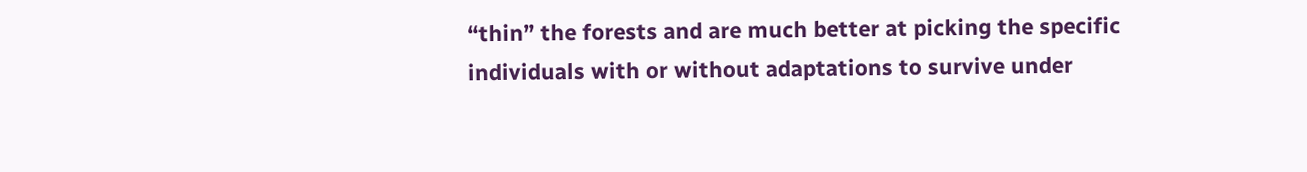“thin” the forests and are much better at picking the specific individuals with or without adaptations to survive under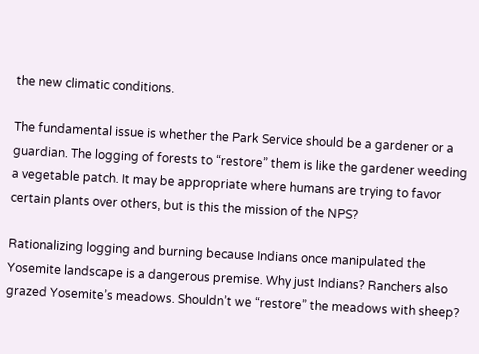the new climatic conditions.

The fundamental issue is whether the Park Service should be a gardener or a guardian. The logging of forests to “restore” them is like the gardener weeding a vegetable patch. It may be appropriate where humans are trying to favor certain plants over others, but is this the mission of the NPS?

Rationalizing logging and burning because Indians once manipulated the Yosemite landscape is a dangerous premise. Why just Indians? Ranchers also grazed Yosemite’s meadows. Shouldn’t we “restore” the meadows with sheep?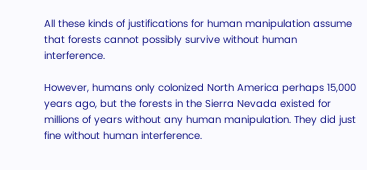All these kinds of justifications for human manipulation assume that forests cannot possibly survive without human interference.

However, humans only colonized North America perhaps 15,000 years ago, but the forests in the Sierra Nevada existed for millions of years without any human manipulation. They did just fine without human interference.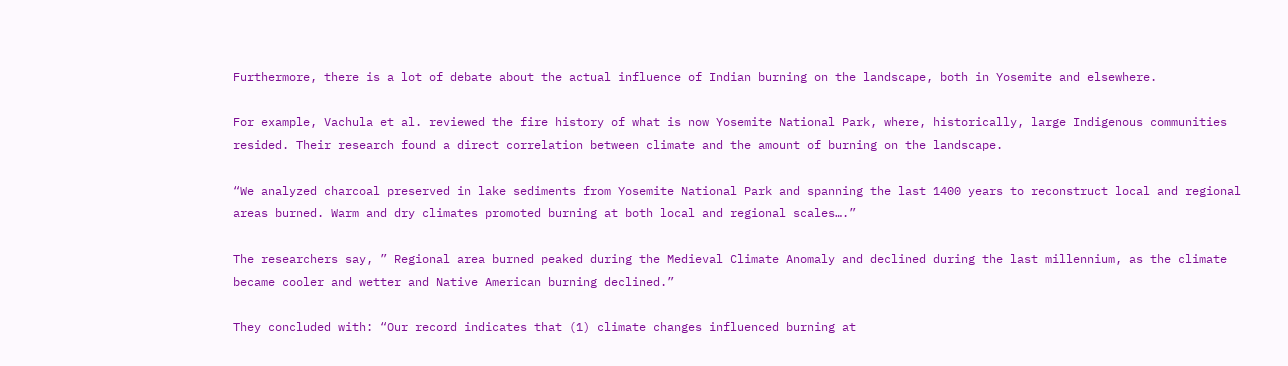Furthermore, there is a lot of debate about the actual influence of Indian burning on the landscape, both in Yosemite and elsewhere.

For example, Vachula et al. reviewed the fire history of what is now Yosemite National Park, where, historically, large Indigenous communities resided. Their research found a direct correlation between climate and the amount of burning on the landscape.

“We analyzed charcoal preserved in lake sediments from Yosemite National Park and spanning the last 1400 years to reconstruct local and regional areas burned. Warm and dry climates promoted burning at both local and regional scales….”

The researchers say, ” Regional area burned peaked during the Medieval Climate Anomaly and declined during the last millennium, as the climate became cooler and wetter and Native American burning declined.”

They concluded with: “Our record indicates that (1) climate changes influenced burning at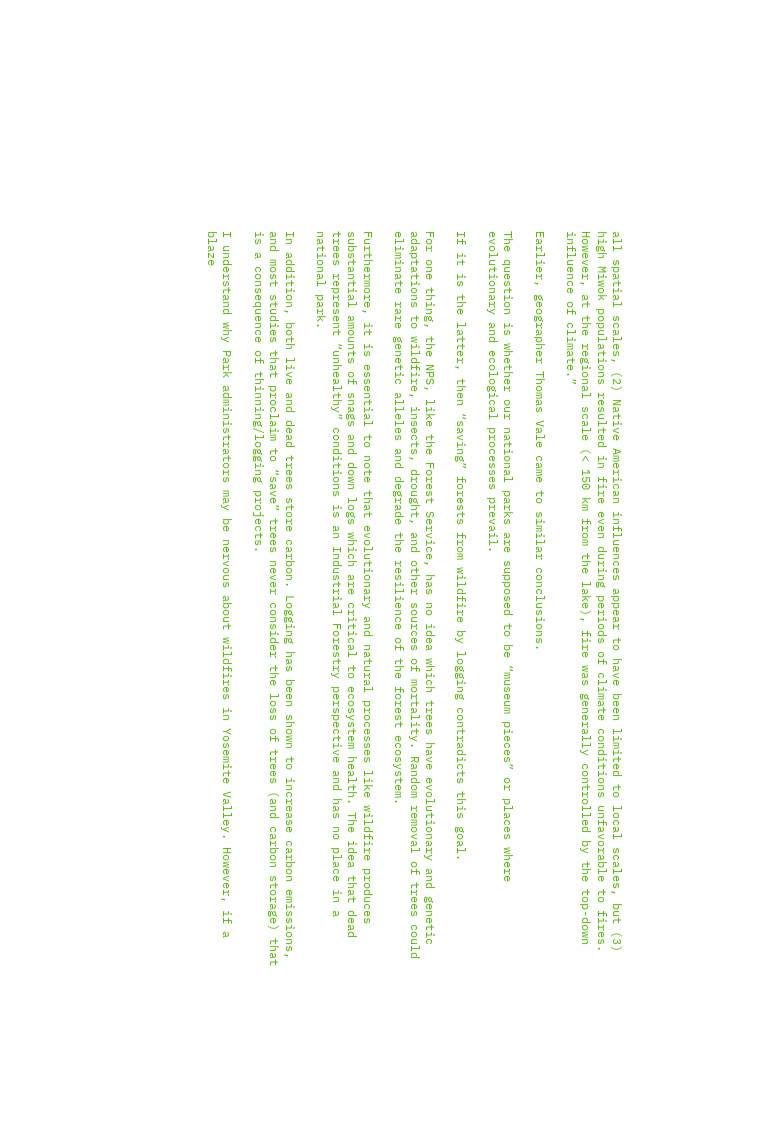all spatial scales, (2) Native American influences appear to have been limited to local scales, but (3) high Miwok populations resulted in fire even during periods of climate conditions unfavorable to fires. However, at the regional scale (< 150 km from the lake), fire was generally controlled by the top-down influence of climate.”

Earlier, geographer Thomas Vale came to similar conclusions.

The question is whether our national parks are supposed to be “museum pieces” or places where evolutionary and ecological processes prevail.

If it is the latter, then “saving” forests from wildfire by logging contradicts this goal.

For one thing, the NPS, like the Forest Service, has no idea which trees have evolutionary and genetic adaptations to wildfire, insects, drought, and other sources of mortality. Random removal of trees could eliminate rare genetic alleles and degrade the resilience of the forest ecosystem.

Furthermore, it is essential to note that evolutionary and natural processes like wildfire produces substantial amounts of snags and down logs which are critical to ecosystem health. The idea that dead trees represent “unhealthy” conditions is an Industrial Forestry perspective and has no place in a national park.

In addition, both live and dead trees store carbon. Logging has been shown to increase carbon emissions, and most studies that proclaim to “save” trees never consider the loss of trees (and carbon storage) that is a consequence of thinning/logging projects.

I understand why Park administrators may be nervous about wildfires in Yosemite Valley. However, if a blaze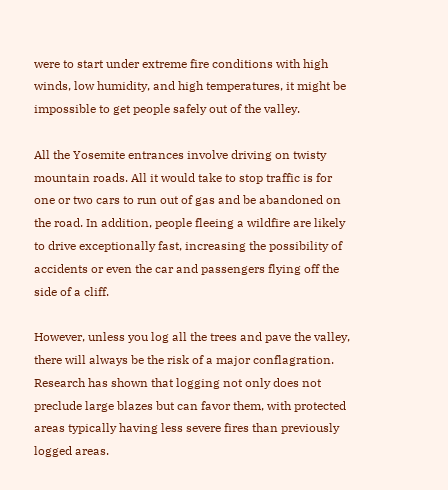were to start under extreme fire conditions with high winds, low humidity, and high temperatures, it might be impossible to get people safely out of the valley.

All the Yosemite entrances involve driving on twisty mountain roads. All it would take to stop traffic is for one or two cars to run out of gas and be abandoned on the road. In addition, people fleeing a wildfire are likely to drive exceptionally fast, increasing the possibility of accidents or even the car and passengers flying off the side of a cliff.

However, unless you log all the trees and pave the valley, there will always be the risk of a major conflagration. Research has shown that logging not only does not preclude large blazes but can favor them, with protected areas typically having less severe fires than previously logged areas.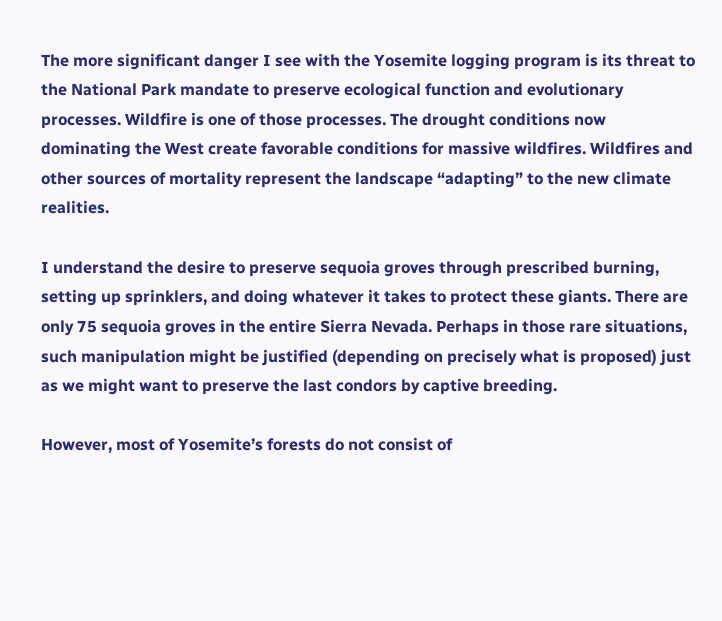The more significant danger I see with the Yosemite logging program is its threat to the National Park mandate to preserve ecological function and evolutionary processes. Wildfire is one of those processes. The drought conditions now dominating the West create favorable conditions for massive wildfires. Wildfires and other sources of mortality represent the landscape “adapting” to the new climate realities.

I understand the desire to preserve sequoia groves through prescribed burning, setting up sprinklers, and doing whatever it takes to protect these giants. There are only 75 sequoia groves in the entire Sierra Nevada. Perhaps in those rare situations, such manipulation might be justified (depending on precisely what is proposed) just as we might want to preserve the last condors by captive breeding.

However, most of Yosemite’s forests do not consist of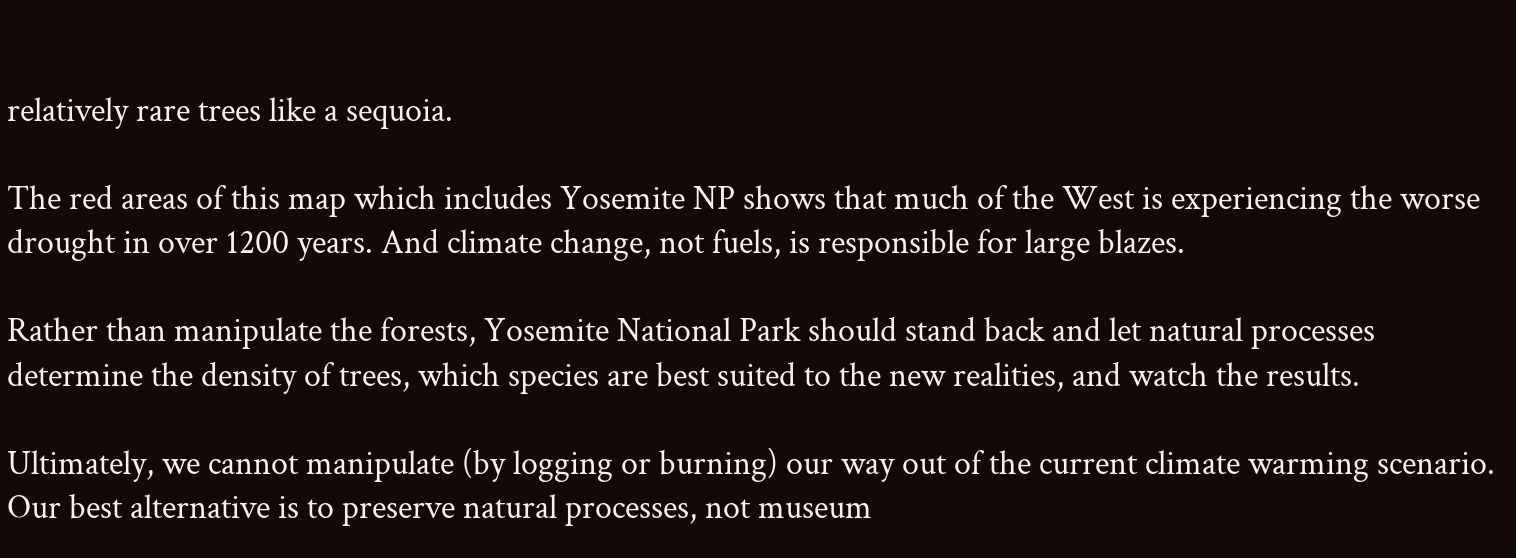relatively rare trees like a sequoia.

The red areas of this map which includes Yosemite NP shows that much of the West is experiencing the worse drought in over 1200 years. And climate change, not fuels, is responsible for large blazes.

Rather than manipulate the forests, Yosemite National Park should stand back and let natural processes determine the density of trees, which species are best suited to the new realities, and watch the results.

Ultimately, we cannot manipulate (by logging or burning) our way out of the current climate warming scenario. Our best alternative is to preserve natural processes, not museum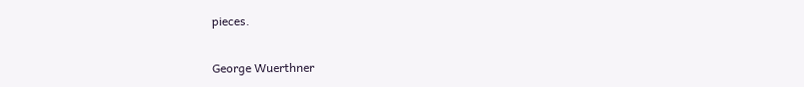pieces.

George Wuerthner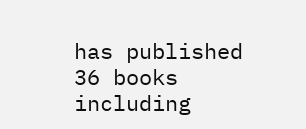has published 36 books including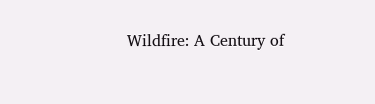Wildfire: A Century of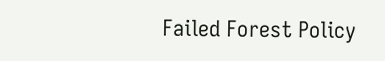Failed Forest Policy